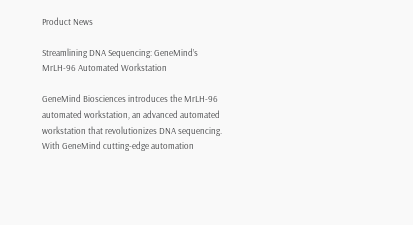Product News

Streamlining DNA Sequencing: GeneMind’s MrLH-96 Automated Workstation

GeneMind Biosciences introduces the MrLH-96 automated workstation, an advanced automated workstation that revolutionizes DNA sequencing. With GeneMind cutting-edge automation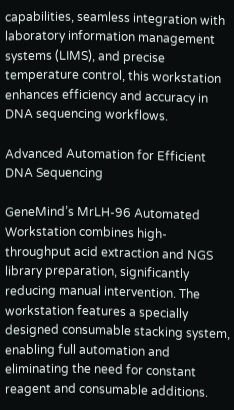capabilities, seamless integration with laboratory information management systems (LIMS), and precise temperature control, this workstation enhances efficiency and accuracy in DNA sequencing workflows.

Advanced Automation for Efficient DNA Sequencing

GeneMind’s MrLH-96 Automated Workstation combines high-throughput acid extraction and NGS library preparation, significantly reducing manual intervention. The workstation features a specially designed consumable stacking system, enabling full automation and eliminating the need for constant reagent and consumable additions.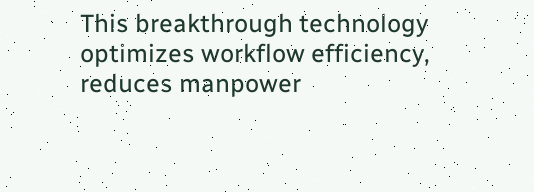This breakthrough technology optimizes workflow efficiency, reduces manpower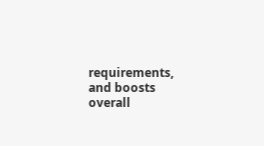requirements, and boosts overall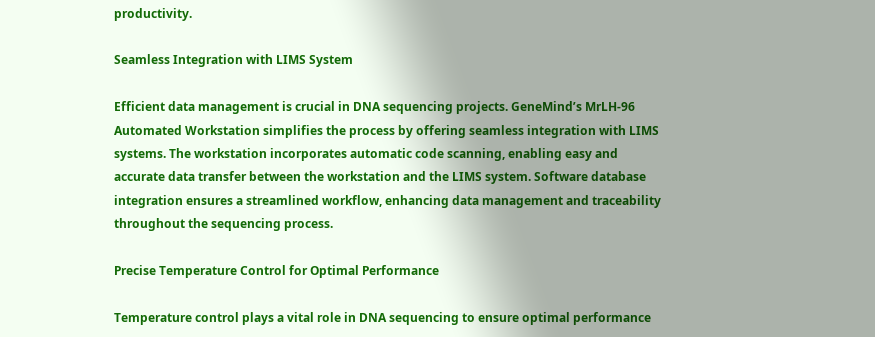productivity.

Seamless Integration with LIMS System

Efficient data management is crucial in DNA sequencing projects. GeneMind’s MrLH-96 Automated Workstation simplifies the process by offering seamless integration with LIMS systems. The workstation incorporates automatic code scanning, enabling easy and accurate data transfer between the workstation and the LIMS system. Software database integration ensures a streamlined workflow, enhancing data management and traceability throughout the sequencing process.

Precise Temperature Control for Optimal Performance

Temperature control plays a vital role in DNA sequencing to ensure optimal performance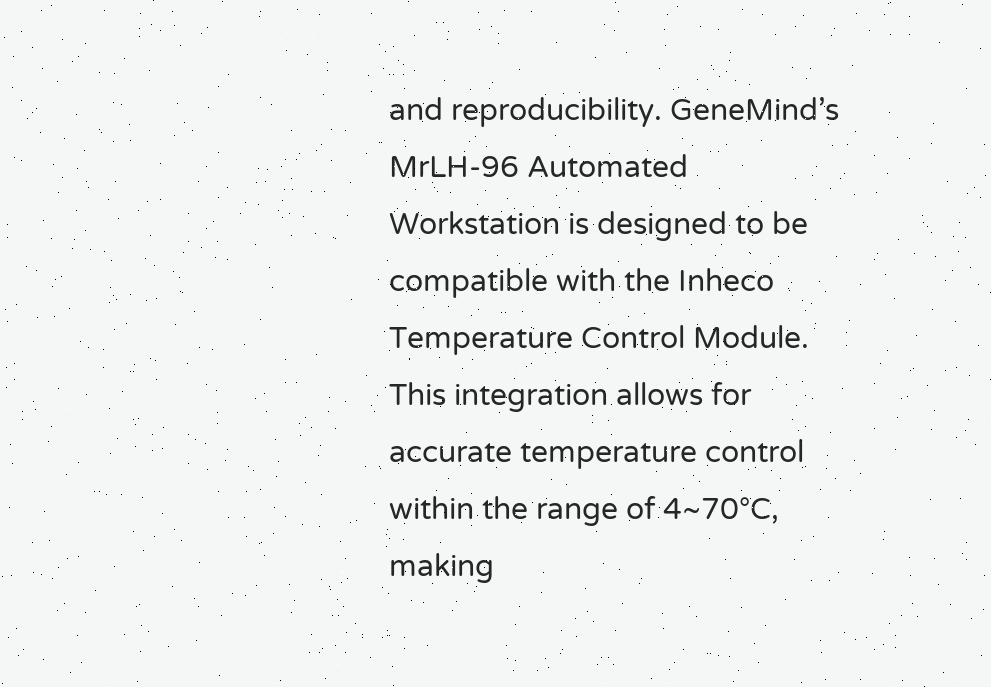and reproducibility. GeneMind’s MrLH-96 Automated Workstation is designed to be compatible with the Inheco Temperature Control Module. This integration allows for accurate temperature control within the range of 4~70°C, making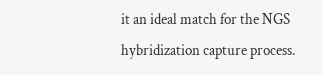it an ideal match for the NGS hybridization capture process.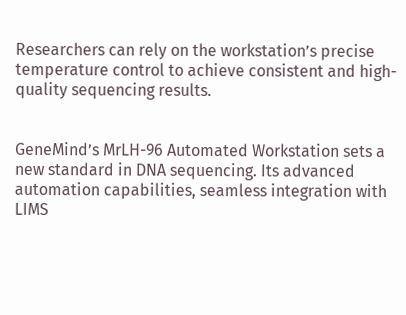Researchers can rely on the workstation’s precise temperature control to achieve consistent and high-quality sequencing results.


GeneMind’s MrLH-96 Automated Workstation sets a new standard in DNA sequencing. Its advanced automation capabilities, seamless integration with LIMS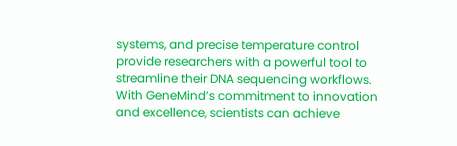systems, and precise temperature control provide researchers with a powerful tool to streamline their DNA sequencing workflows. With GeneMind’s commitment to innovation and excellence, scientists can achieve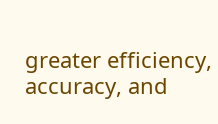greater efficiency, accuracy, and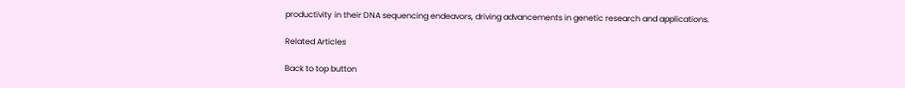productivity in their DNA sequencing endeavors, driving advancements in genetic research and applications.

Related Articles

Back to top button